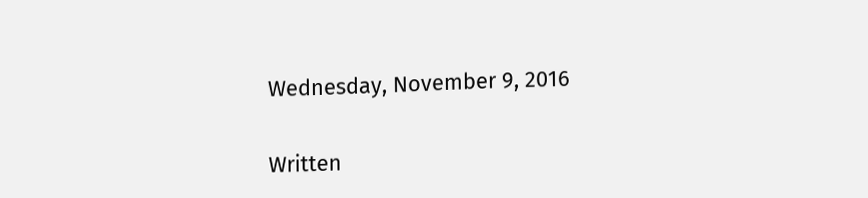Wednesday, November 9, 2016

Written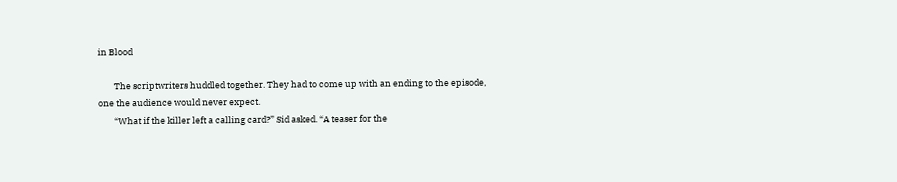in Blood

        The scriptwriters huddled together. They had to come up with an ending to the episode, one the audience would never expect.
        “What if the killer left a calling card?” Sid asked. “A teaser for the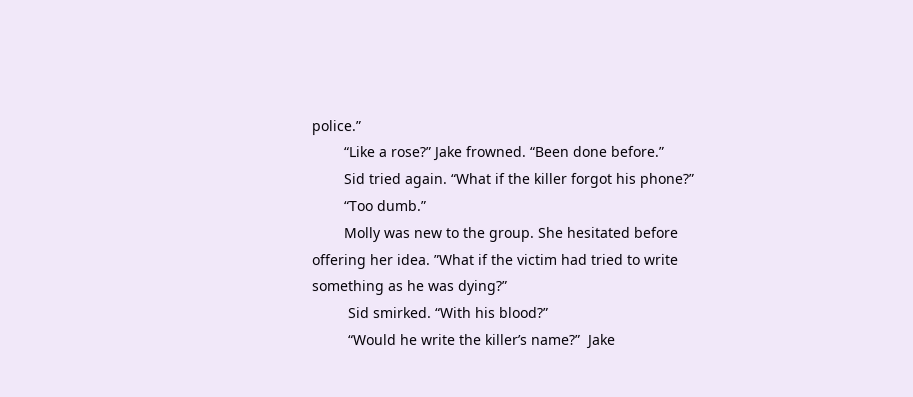police.”
        “Like a rose?” Jake frowned. “Been done before.”
        Sid tried again. “What if the killer forgot his phone?”
        “Too dumb.”
        Molly was new to the group. She hesitated before offering her idea. ”What if the victim had tried to write something as he was dying?”
         Sid smirked. “With his blood?”
         “Would he write the killer’s name?”  Jake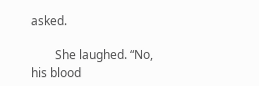asked.

        She laughed. “No, his blood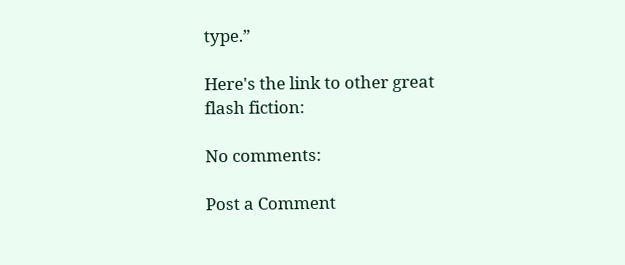type.”

Here's the link to other great flash fiction:

No comments:

Post a Comment